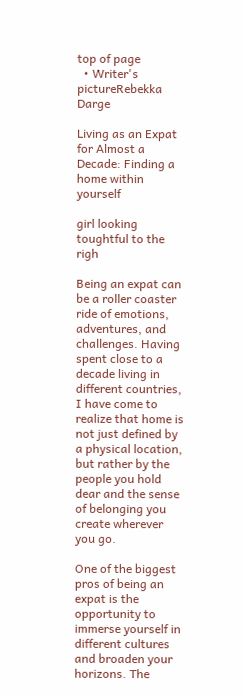top of page
  • Writer's pictureRebekka Darge

Living as an Expat for Almost a Decade: Finding a home within yourself

girl looking toughtful to the righ

Being an expat can be a roller coaster ride of emotions, adventures, and challenges. Having spent close to a decade living in different countries, I have come to realize that home is not just defined by a physical location, but rather by the people you hold dear and the sense of belonging you create wherever you go.

One of the biggest pros of being an expat is the opportunity to immerse yourself in different cultures and broaden your horizons. The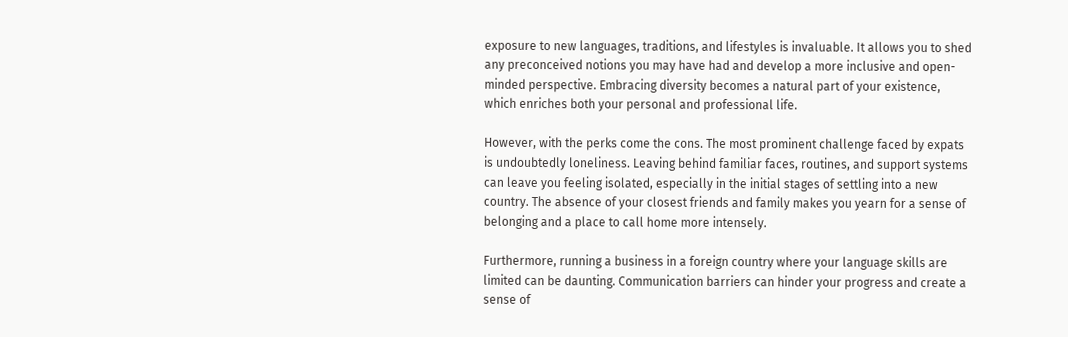exposure to new languages, traditions, and lifestyles is invaluable. It allows you to shed any preconceived notions you may have had and develop a more inclusive and open-minded perspective. Embracing diversity becomes a natural part of your existence, which enriches both your personal and professional life.

However, with the perks come the cons. The most prominent challenge faced by expats is undoubtedly loneliness. Leaving behind familiar faces, routines, and support systems can leave you feeling isolated, especially in the initial stages of settling into a new country. The absence of your closest friends and family makes you yearn for a sense of belonging and a place to call home more intensely.

Furthermore, running a business in a foreign country where your language skills are limited can be daunting. Communication barriers can hinder your progress and create a sense of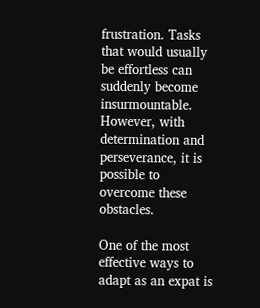frustration. Tasks that would usually be effortless can suddenly become insurmountable. However, with determination and perseverance, it is possible to overcome these obstacles.

One of the most effective ways to adapt as an expat is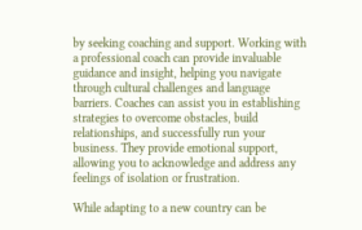by seeking coaching and support. Working with a professional coach can provide invaluable guidance and insight, helping you navigate through cultural challenges and language barriers. Coaches can assist you in establishing strategies to overcome obstacles, build relationships, and successfully run your business. They provide emotional support, allowing you to acknowledge and address any feelings of isolation or frustration.

While adapting to a new country can be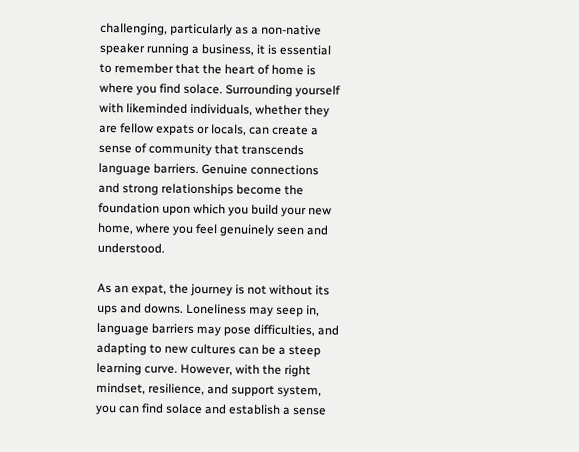challenging, particularly as a non-native speaker running a business, it is essential to remember that the heart of home is where you find solace. Surrounding yourself with likeminded individuals, whether they are fellow expats or locals, can create a sense of community that transcends language barriers. Genuine connections and strong relationships become the foundation upon which you build your new home, where you feel genuinely seen and understood.

As an expat, the journey is not without its ups and downs. Loneliness may seep in, language barriers may pose difficulties, and adapting to new cultures can be a steep learning curve. However, with the right mindset, resilience, and support system, you can find solace and establish a sense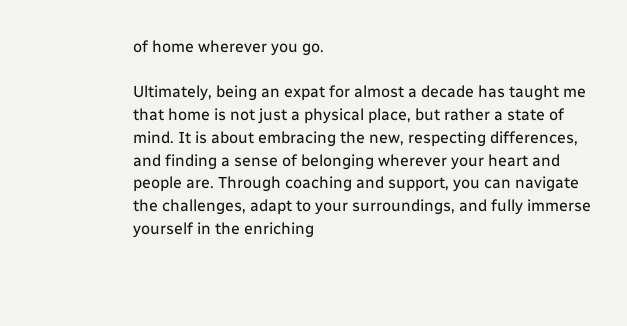of home wherever you go.

Ultimately, being an expat for almost a decade has taught me that home is not just a physical place, but rather a state of mind. It is about embracing the new, respecting differences, and finding a sense of belonging wherever your heart and people are. Through coaching and support, you can navigate the challenges, adapt to your surroundings, and fully immerse yourself in the enriching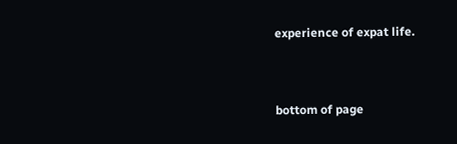experience of expat life.


bottom of page